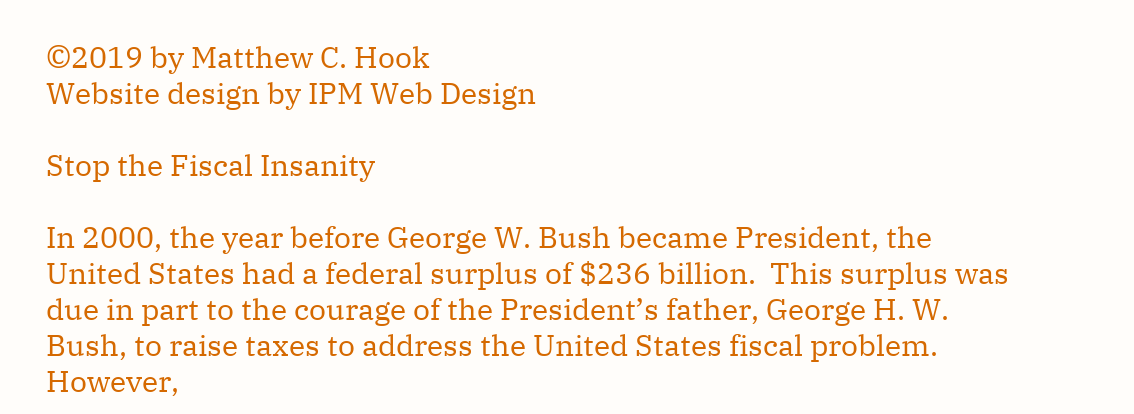©2019 by Matthew C. Hook                                                                       Website design by IPM Web Design

Stop the Fiscal Insanity

In 2000, the year before George W. Bush became President, the United States had a federal surplus of $236 billion.  This surplus was due in part to the courage of the President’s father, George H. W. Bush, to raise taxes to address the United States fiscal problem.  However,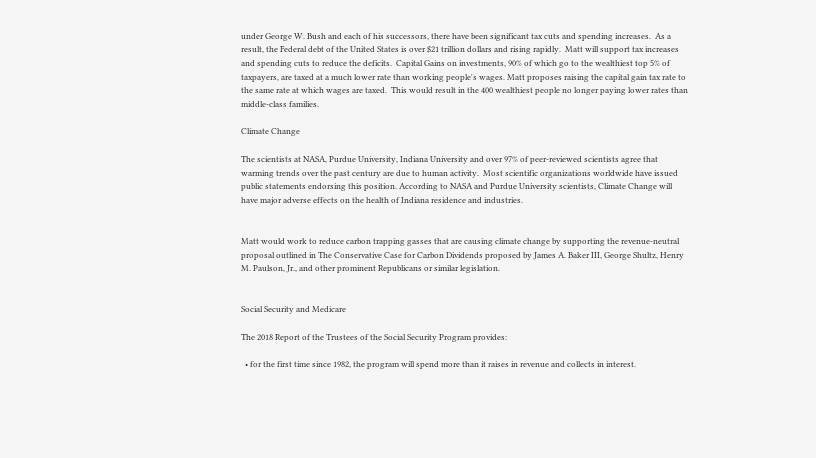under George W. Bush and each of his successors, there have been significant tax cuts and spending increases.  As a result, the Federal debt of the United States is over $21 trillion dollars and rising rapidly.  Matt will support tax increases and spending cuts to reduce the deficits.  Capital Gains on investments, 90% of which go to the wealthiest top 5% of taxpayers, are taxed at a much lower rate than working people's wages. Matt proposes raising the capital gain tax rate to the same rate at which wages are taxed.  This would result in the 400 wealthiest people no longer paying lower rates than middle-class families.

Climate Change

The scientists at NASA, Purdue University, Indiana University and over 97% of peer-reviewed scientists agree that warming trends over the past century are due to human activity.  Most scientific organizations worldwide have issued public statements endorsing this position. According to NASA and Purdue University scientists, Climate Change will have major adverse effects on the health of Indiana residence and industries.


Matt would work to reduce carbon trapping gasses that are causing climate change by supporting the revenue-neutral proposal outlined in The Conservative Case for Carbon Dividends proposed by James A. Baker III, George Shultz, Henry M. Paulson, Jr., and other prominent Republicans or similar legislation.


Social Security and Medicare

The 2018 Report of the Trustees of the Social Security Program provides:

  • for the first time since 1982, the program will spend more than it raises in revenue and collects in interest.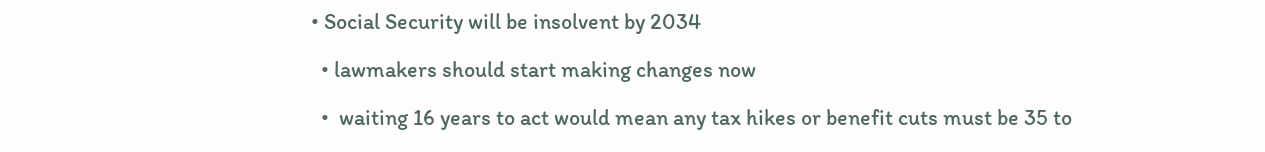• Social Security will be insolvent by 2034

  • lawmakers should start making changes now

  •  waiting 16 years to act would mean any tax hikes or benefit cuts must be 35 to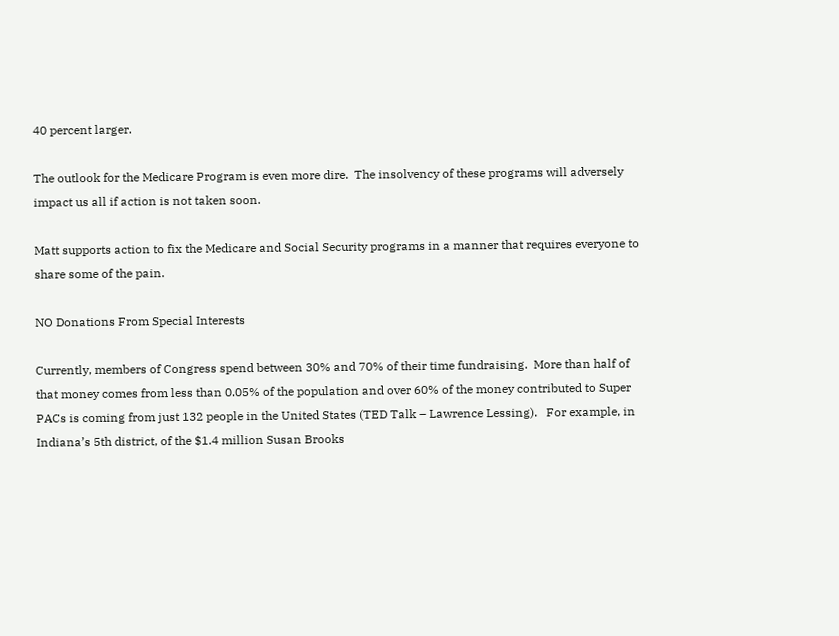40 percent larger.

The outlook for the Medicare Program is even more dire.  The insolvency of these programs will adversely impact us all if action is not taken soon.

Matt supports action to fix the Medicare and Social Security programs in a manner that requires everyone to share some of the pain.

NO Donations From Special Interests

Currently, members of Congress spend between 30% and 70% of their time fundraising.  More than half of that money comes from less than 0.05% of the population and over 60% of the money contributed to Super PACs is coming from just 132 people in the United States (TED Talk – Lawrence Lessing).   For example, in Indiana’s 5th district, of the $1.4 million Susan Brooks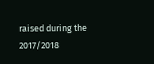raised during the 2017/2018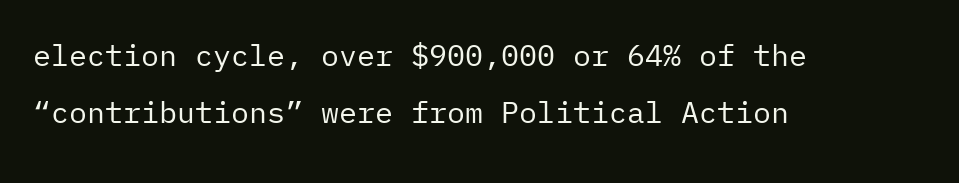election cycle, over $900,000 or 64% of the “contributions” were from Political Action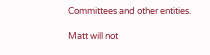Committees and other entities.

Matt will not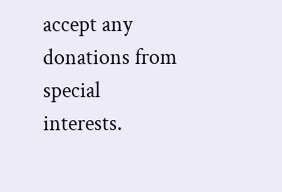accept any donations from special interests.